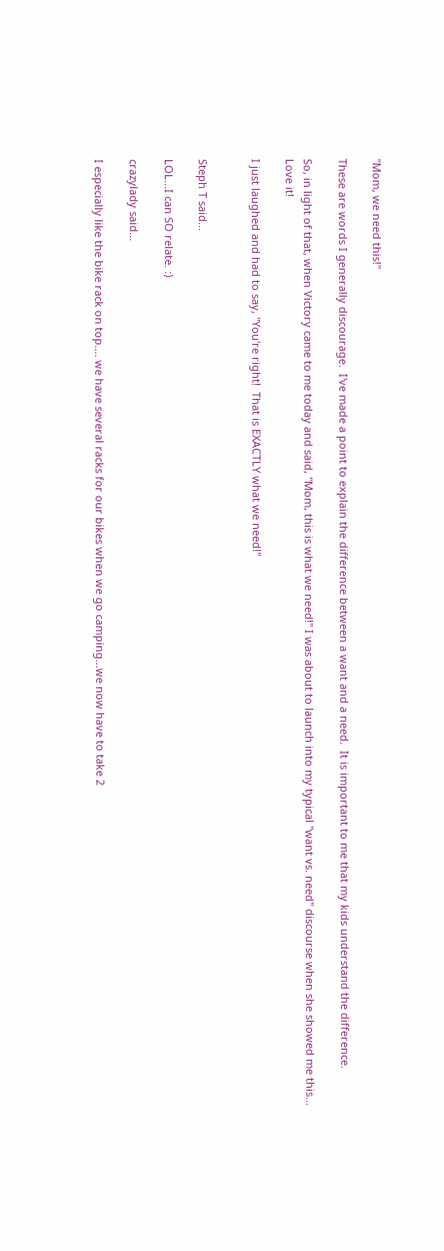"Mom, we need this!"

These are words I generally discourage.  I've made a point to explain the difference between a want and a need.  It is important to me that my kids understand the difference.

So, in light of that, when Victory came to me today and said, "Mom, this is what we need!" I was about to launch into my typical "want vs. need" discourse when she showed me this...
Love it!

I just laughed and had to say, "You're right!  That is EXACTLY what we need!"


Steph T said...

LOL...I can SO relate. :)

crazylady said...

I especially like the bike rack on top.... we have several racks for our bikes when we go camping...we now have to take 2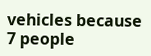vehicles because 7 people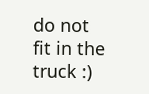do not fit in the truck :)